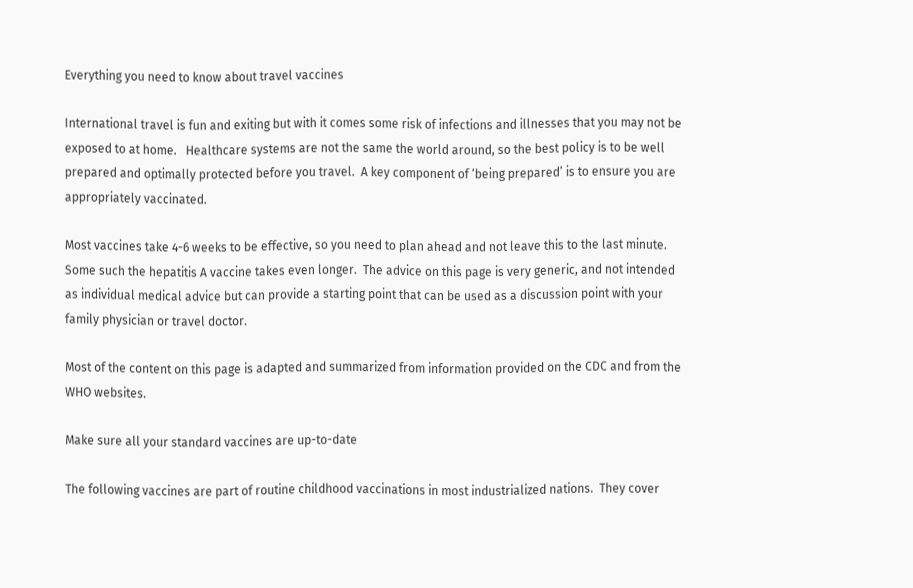Everything you need to know about travel vaccines

International travel is fun and exiting but with it comes some risk of infections and illnesses that you may not be exposed to at home.   Healthcare systems are not the same the world around, so the best policy is to be well prepared and optimally protected before you travel.  A key component of ‘being prepared’ is to ensure you are appropriately vaccinated.

Most vaccines take 4-6 weeks to be effective, so you need to plan ahead and not leave this to the last minute.   Some such the hepatitis A vaccine takes even longer.  The advice on this page is very generic, and not intended as individual medical advice but can provide a starting point that can be used as a discussion point with your family physician or travel doctor.

Most of the content on this page is adapted and summarized from information provided on the CDC and from the WHO websites.

Make sure all your standard vaccines are up-to-date

The following vaccines are part of routine childhood vaccinations in most industrialized nations.  They cover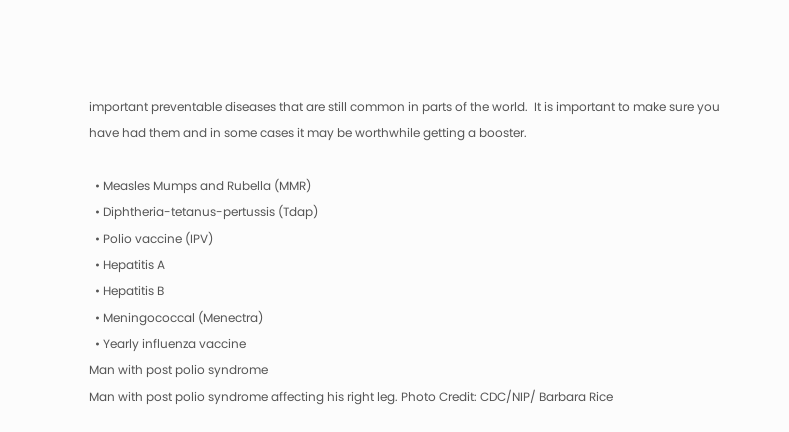important preventable diseases that are still common in parts of the world.  It is important to make sure you have had them and in some cases it may be worthwhile getting a booster.

  • Measles Mumps and Rubella (MMR)
  • Diphtheria-tetanus-pertussis (Tdap)
  • Polio vaccine (IPV)
  • Hepatitis A
  • Hepatitis B
  • Meningococcal (Menectra)
  • Yearly influenza vaccine
Man with post polio syndrome
Man with post polio syndrome affecting his right leg. Photo Credit: CDC/NIP/ Barbara Rice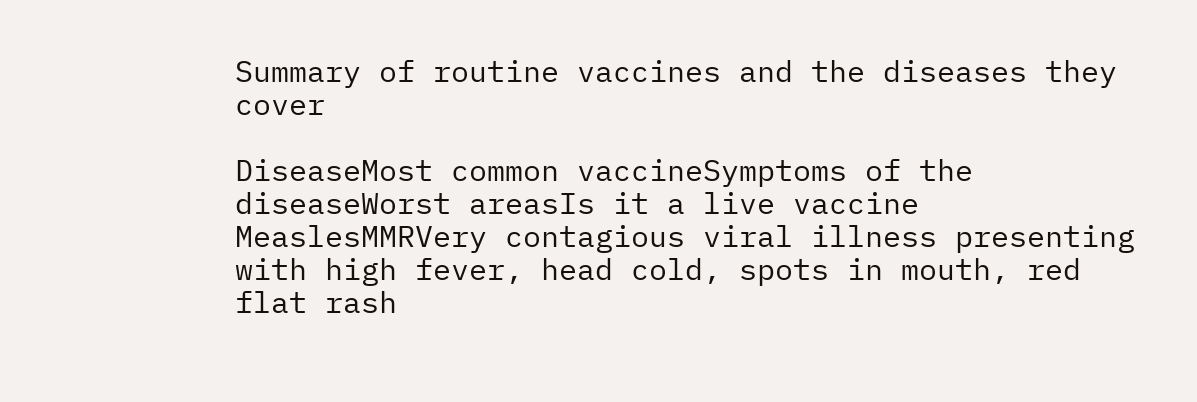Summary of routine vaccines and the diseases they cover

DiseaseMost common vaccineSymptoms of the diseaseWorst areasIs it a live vaccine
MeaslesMMRVery contagious viral illness presenting with high fever, head cold, spots in mouth, red flat rash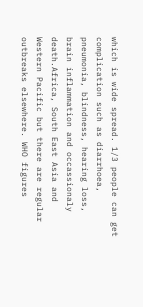which is wide spread. 1/3 people can get complication such as diarrhoea, pneumonia, blindness, hearing loss, brain inflammation and occassionaly death.Africa, South East Asia and Western Pacific but there are regular outbreaks elsewhere. WHO figures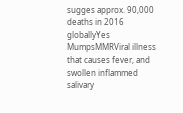sugges approx. 90,000 deaths in 2016 globallyYes
MumpsMMRViral illness that causes fever, and swollen inflammed salivary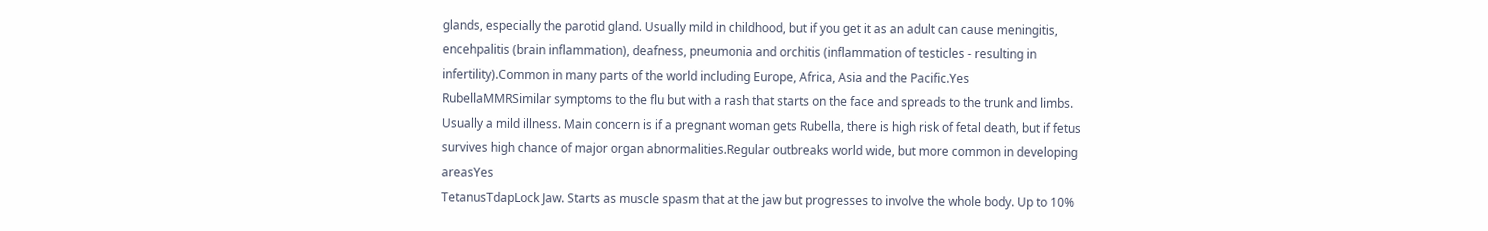glands, especially the parotid gland. Usually mild in childhood, but if you get it as an adult can cause meningitis, encehpalitis (brain inflammation), deafness, pneumonia and orchitis (inflammation of testicles - resulting in infertility).Common in many parts of the world including Europe, Africa, Asia and the Pacific.Yes
RubellaMMRSimilar symptoms to the flu but with a rash that starts on the face and spreads to the trunk and limbs. Usually a mild illness. Main concern is if a pregnant woman gets Rubella, there is high risk of fetal death, but if fetus survives high chance of major organ abnormalities.Regular outbreaks world wide, but more common in developing areasYes
TetanusTdapLock Jaw. Starts as muscle spasm that at the jaw but progresses to involve the whole body. Up to 10%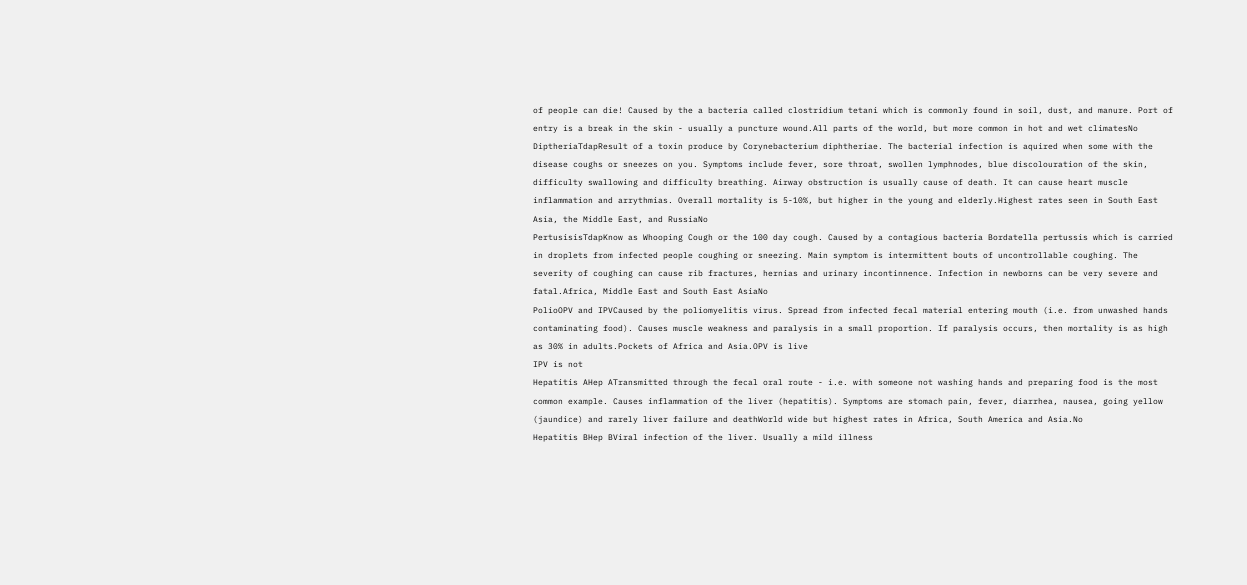of people can die! Caused by the a bacteria called clostridium tetani which is commonly found in soil, dust, and manure. Port of entry is a break in the skin - usually a puncture wound.All parts of the world, but more common in hot and wet climatesNo
DiptheriaTdapResult of a toxin produce by Corynebacterium diphtheriae. The bacterial infection is aquired when some with the disease coughs or sneezes on you. Symptoms include fever, sore throat, swollen lymphnodes, blue discolouration of the skin, difficulty swallowing and difficulty breathing. Airway obstruction is usually cause of death. It can cause heart muscle inflammation and arrythmias. Overall mortality is 5-10%, but higher in the young and elderly.Highest rates seen in South East Asia, the Middle East, and RussiaNo
PertusisisTdapKnow as Whooping Cough or the 100 day cough. Caused by a contagious bacteria Bordatella pertussis which is carried in droplets from infected people coughing or sneezing. Main symptom is intermittent bouts of uncontrollable coughing. The severity of coughing can cause rib fractures, hernias and urinary incontinnence. Infection in newborns can be very severe and fatal.Africa, Middle East and South East AsiaNo
PolioOPV and IPVCaused by the poliomyelitis virus. Spread from infected fecal material entering mouth (i.e. from unwashed hands contaminating food). Causes muscle weakness and paralysis in a small proportion. If paralysis occurs, then mortality is as high as 30% in adults.Pockets of Africa and Asia.OPV is live
IPV is not
Hepatitis AHep ATransmitted through the fecal oral route - i.e. with someone not washing hands and preparing food is the most common example. Causes inflammation of the liver (hepatitis). Symptoms are stomach pain, fever, diarrhea, nausea, going yellow (jaundice) and rarely liver failure and deathWorld wide but highest rates in Africa, South America and Asia.No
Hepatitis BHep BViral infection of the liver. Usually a mild illness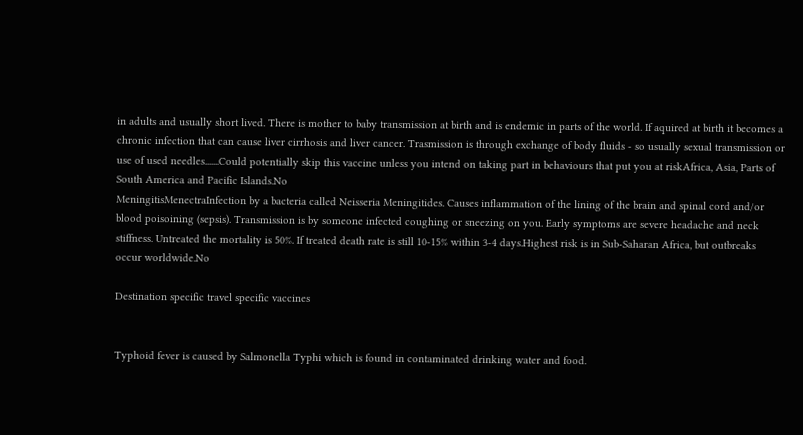in adults and usually short lived. There is mother to baby transmission at birth and is endemic in parts of the world. If aquired at birth it becomes a chronic infection that can cause liver cirrhosis and liver cancer. Trasmission is through exchange of body fluids - so usually sexual transmission or use of used needles.......Could potentially skip this vaccine unless you intend on taking part in behaviours that put you at riskAfrica, Asia, Parts of South America and Pacific Islands.No
MeningitisMenectraInfection by a bacteria called Neisseria Meningitides. Causes inflammation of the lining of the brain and spinal cord and/or blood poisoining (sepsis). Transmission is by someone infected coughing or sneezing on you. Early symptoms are severe headache and neck stiffness. Untreated the mortality is 50%. If treated death rate is still 10-15% within 3-4 days.Highest risk is in Sub-Saharan Africa, but outbreaks occur worldwide.No

Destination specific travel specific vaccines


Typhoid fever is caused by Salmonella Typhi which is found in contaminated drinking water and food.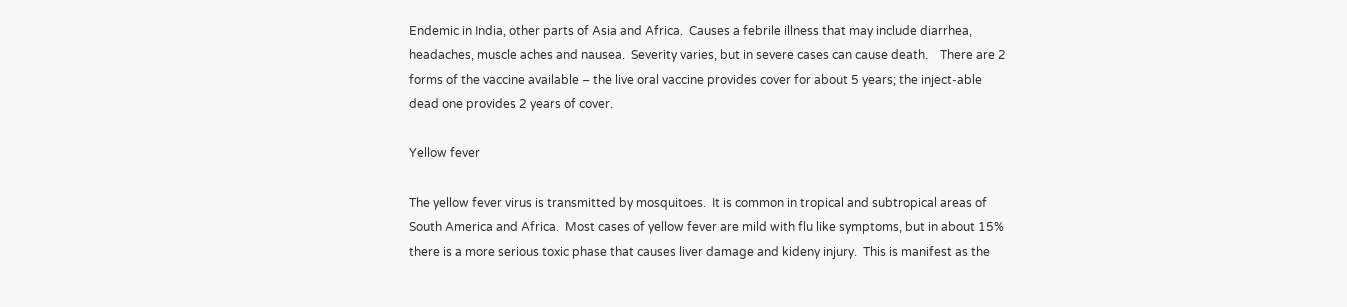Endemic in India, other parts of Asia and Africa.  Causes a febrile illness that may include diarrhea, headaches, muscle aches and nausea.  Severity varies, but in severe cases can cause death.    There are 2 forms of the vaccine available – the live oral vaccine provides cover for about 5 years; the inject-able  dead one provides 2 years of cover.

Yellow fever

The yellow fever virus is transmitted by mosquitoes.  It is common in tropical and subtropical areas of South America and Africa.  Most cases of yellow fever are mild with flu like symptoms, but in about 15% there is a more serious toxic phase that causes liver damage and kideny injury.  This is manifest as the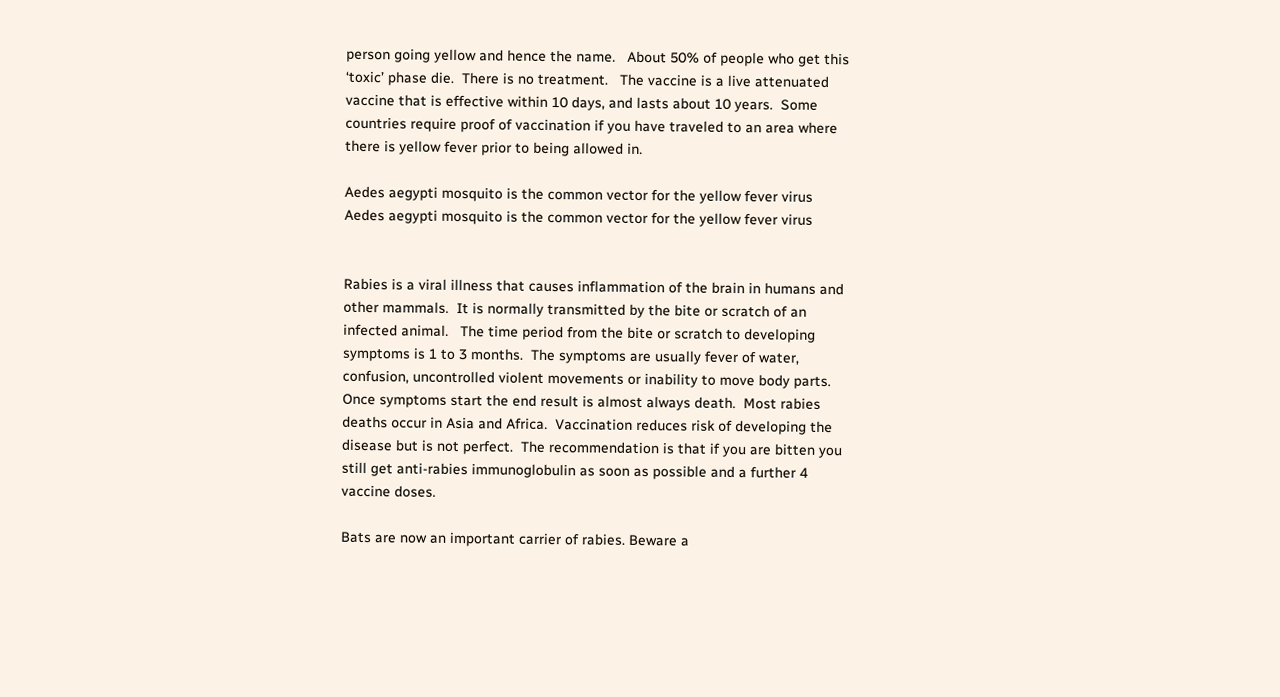person going yellow and hence the name.   About 50% of people who get this ‘toxic’ phase die.  There is no treatment.   The vaccine is a live attenuated vaccine that is effective within 10 days, and lasts about 10 years.  Some countries require proof of vaccination if you have traveled to an area where there is yellow fever prior to being allowed in.

Aedes aegypti mosquito is the common vector for the yellow fever virus
Aedes aegypti mosquito is the common vector for the yellow fever virus


Rabies is a viral illness that causes inflammation of the brain in humans and other mammals.  It is normally transmitted by the bite or scratch of an infected animal.   The time period from the bite or scratch to developing symptoms is 1 to 3 months.  The symptoms are usually fever of water, confusion, uncontrolled violent movements or inability to move body parts.  Once symptoms start the end result is almost always death.  Most rabies deaths occur in Asia and Africa.  Vaccination reduces risk of developing the disease but is not perfect.  The recommendation is that if you are bitten you still get anti-rabies immunoglobulin as soon as possible and a further 4 vaccine doses.

Bats are now an important carrier of rabies. Beware a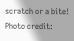scratch or a bite! Photo credit: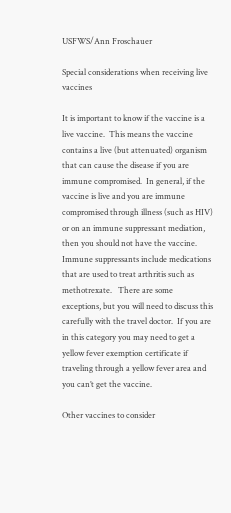USFWS/Ann Froschauer

Special considerations when receiving live vaccines

It is important to know if the vaccine is a live vaccine.  This means the vaccine contains a live (but attenuated) organism that can cause the disease if you are immune compromised.  In general, if the vaccine is live and you are immune compromised through illness (such as HIV) or on an immune suppressant mediation, then you should not have the vaccine.  Immune suppressants include medications that are used to treat arthritis such as methotrexate.   There are some exceptions, but you will need to discuss this carefully with the travel doctor.  If you are in this category you may need to get a yellow fever exemption certificate if traveling through a yellow fever area and you can’t get the vaccine.

Other vaccines to consider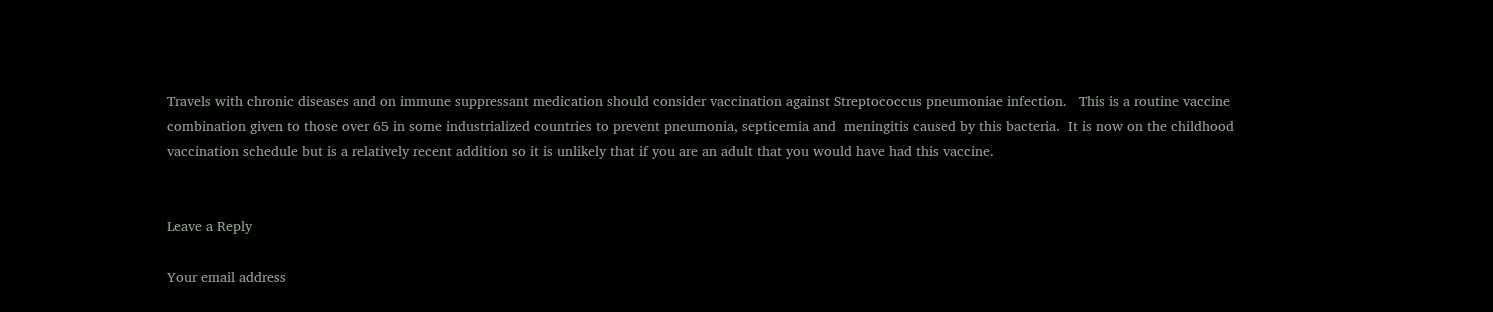Travels with chronic diseases and on immune suppressant medication should consider vaccination against Streptococcus pneumoniae infection.   This is a routine vaccine combination given to those over 65 in some industrialized countries to prevent pneumonia, septicemia and  meningitis caused by this bacteria.  It is now on the childhood vaccination schedule but is a relatively recent addition so it is unlikely that if you are an adult that you would have had this vaccine.


Leave a Reply

Your email address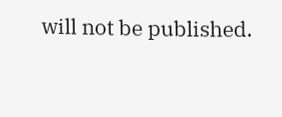will not be published.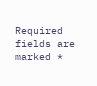Required fields are marked *